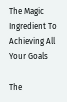The Magic Ingredient To Achieving All Your Goals

The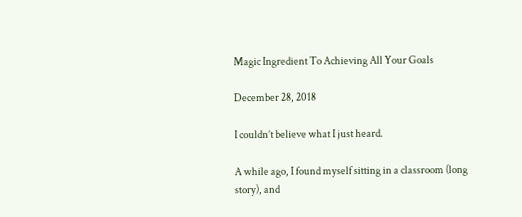Magic Ingredient To Achieving All Your Goals

December 28, 2018

I couldn’t believe what I just heard.

A while ago, I found myself sitting in a classroom (long story), and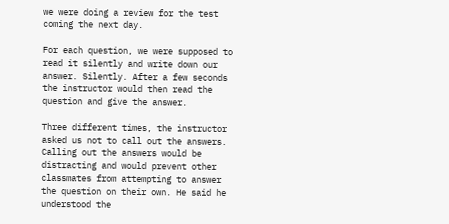we were doing a review for the test coming the next day.

For each question, we were supposed to read it silently and write down our answer. Silently. After a few seconds the instructor would then read the question and give the answer.

Three different times, the instructor asked us not to call out the answers. Calling out the answers would be distracting and would prevent other classmates from attempting to answer the question on their own. He said he understood the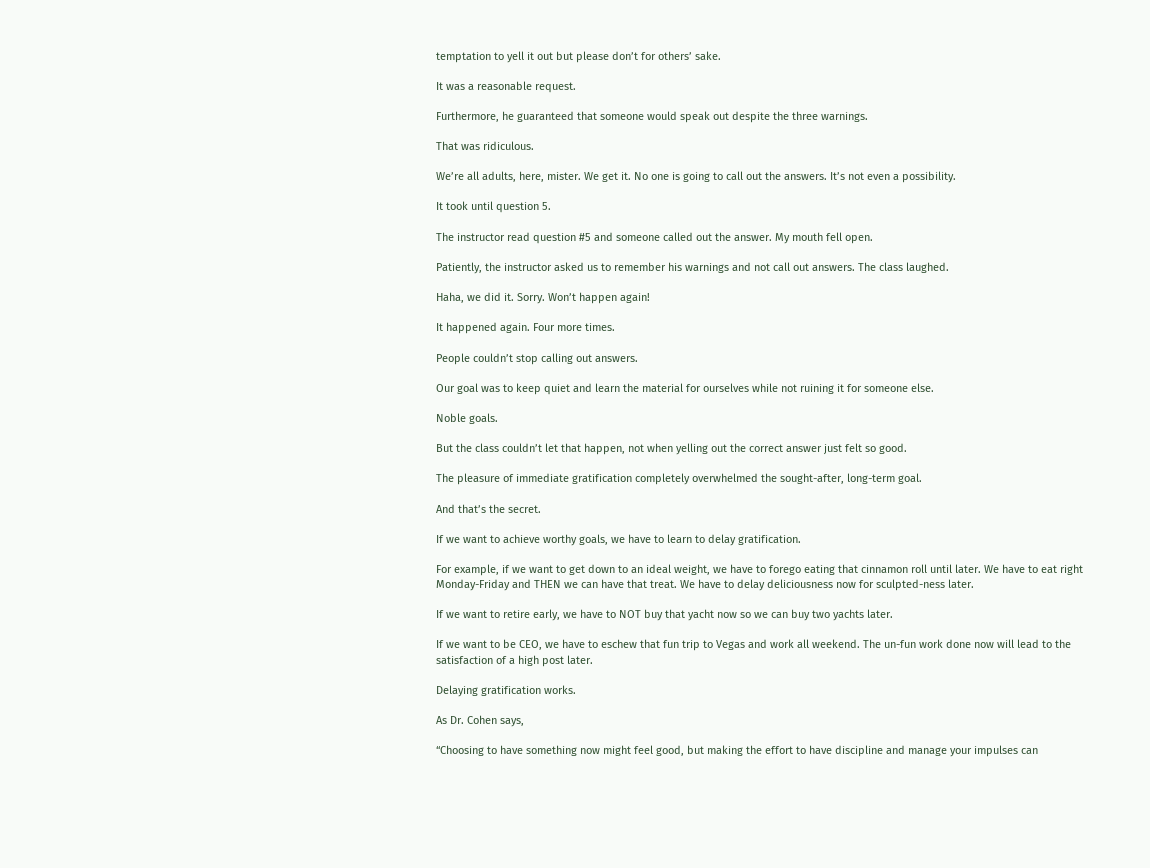temptation to yell it out but please don’t for others’ sake.

It was a reasonable request.

Furthermore, he guaranteed that someone would speak out despite the three warnings.

That was ridiculous.

We’re all adults, here, mister. We get it. No one is going to call out the answers. It’s not even a possibility.

It took until question 5.

The instructor read question #5 and someone called out the answer. My mouth fell open.

Patiently, the instructor asked us to remember his warnings and not call out answers. The class laughed.

Haha, we did it. Sorry. Won’t happen again!

It happened again. Four more times.

People couldn’t stop calling out answers.

Our goal was to keep quiet and learn the material for ourselves while not ruining it for someone else.

Noble goals.

But the class couldn’t let that happen, not when yelling out the correct answer just felt so good.

The pleasure of immediate gratification completely overwhelmed the sought-after, long-term goal.

And that’s the secret.

If we want to achieve worthy goals, we have to learn to delay gratification.

For example, if we want to get down to an ideal weight, we have to forego eating that cinnamon roll until later. We have to eat right Monday-Friday and THEN we can have that treat. We have to delay deliciousness now for sculpted-ness later.

If we want to retire early, we have to NOT buy that yacht now so we can buy two yachts later.

If we want to be CEO, we have to eschew that fun trip to Vegas and work all weekend. The un-fun work done now will lead to the satisfaction of a high post later.

Delaying gratification works.

As Dr. Cohen says,

“Choosing to have something now might feel good, but making the effort to have discipline and manage your impulses can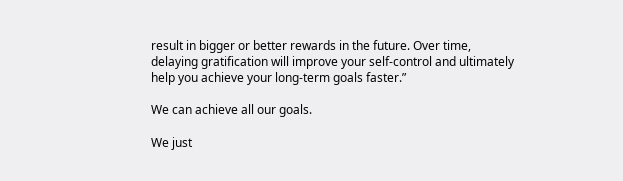result in bigger or better rewards in the future. Over time, delaying gratification will improve your self-control and ultimately help you achieve your long-term goals faster.”

We can achieve all our goals.

We just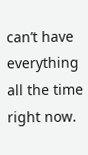can’t have everything all the time right now.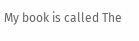My book is called The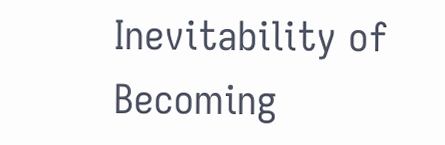Inevitability of Becoming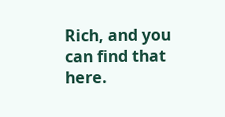Rich, and you can find that here.